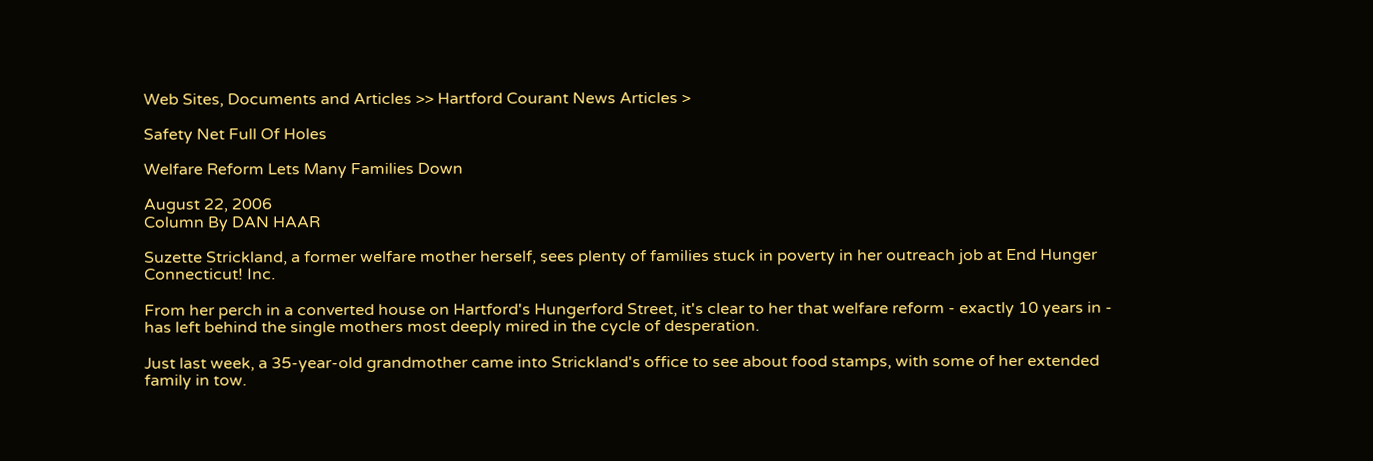Web Sites, Documents and Articles >> Hartford Courant News Articles >

Safety Net Full Of Holes

Welfare Reform Lets Many Families Down

August 22, 2006
Column By DAN HAAR

Suzette Strickland, a former welfare mother herself, sees plenty of families stuck in poverty in her outreach job at End Hunger Connecticut! Inc.

From her perch in a converted house on Hartford's Hungerford Street, it's clear to her that welfare reform - exactly 10 years in - has left behind the single mothers most deeply mired in the cycle of desperation.

Just last week, a 35-year-old grandmother came into Strickland's office to see about food stamps, with some of her extended family in tow.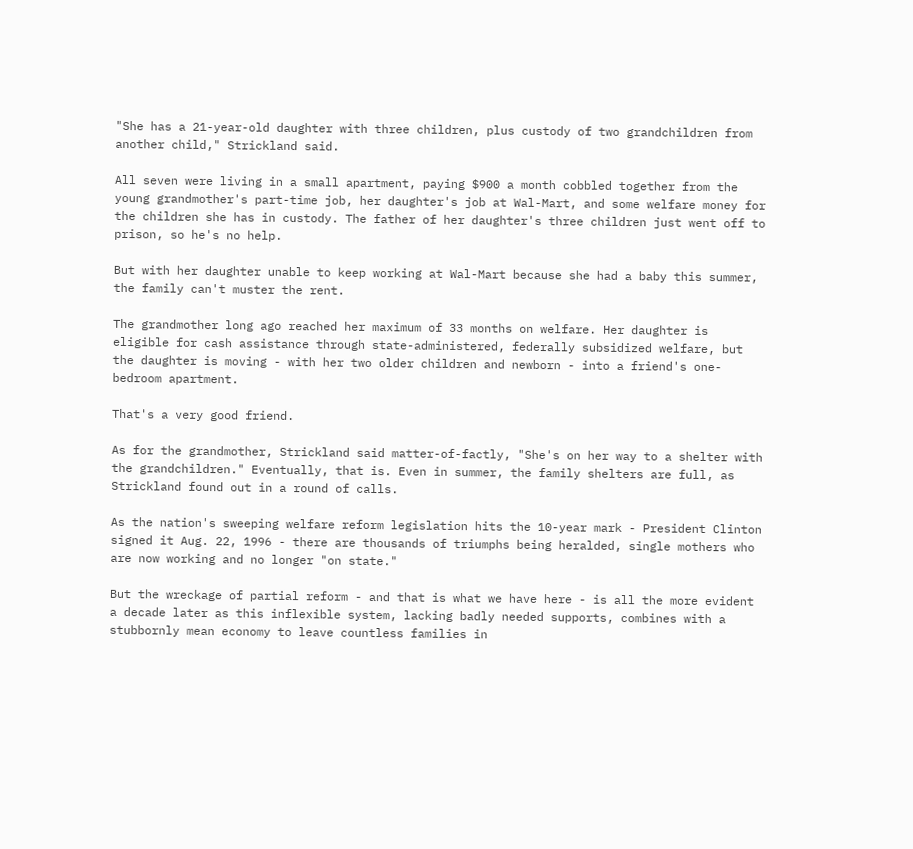"She has a 21-year-old daughter with three children, plus custody of two grandchildren from another child," Strickland said.

All seven were living in a small apartment, paying $900 a month cobbled together from the young grandmother's part-time job, her daughter's job at Wal-Mart, and some welfare money for the children she has in custody. The father of her daughter's three children just went off to prison, so he's no help.

But with her daughter unable to keep working at Wal-Mart because she had a baby this summer, the family can't muster the rent.

The grandmother long ago reached her maximum of 33 months on welfare. Her daughter is eligible for cash assistance through state-administered, federally subsidized welfare, but the daughter is moving - with her two older children and newborn - into a friend's one-bedroom apartment.

That's a very good friend.

As for the grandmother, Strickland said matter-of-factly, "She's on her way to a shelter with the grandchildren." Eventually, that is. Even in summer, the family shelters are full, as Strickland found out in a round of calls.

As the nation's sweeping welfare reform legislation hits the 10-year mark - President Clinton signed it Aug. 22, 1996 - there are thousands of triumphs being heralded, single mothers who are now working and no longer "on state."

But the wreckage of partial reform - and that is what we have here - is all the more evident a decade later as this inflexible system, lacking badly needed supports, combines with a stubbornly mean economy to leave countless families in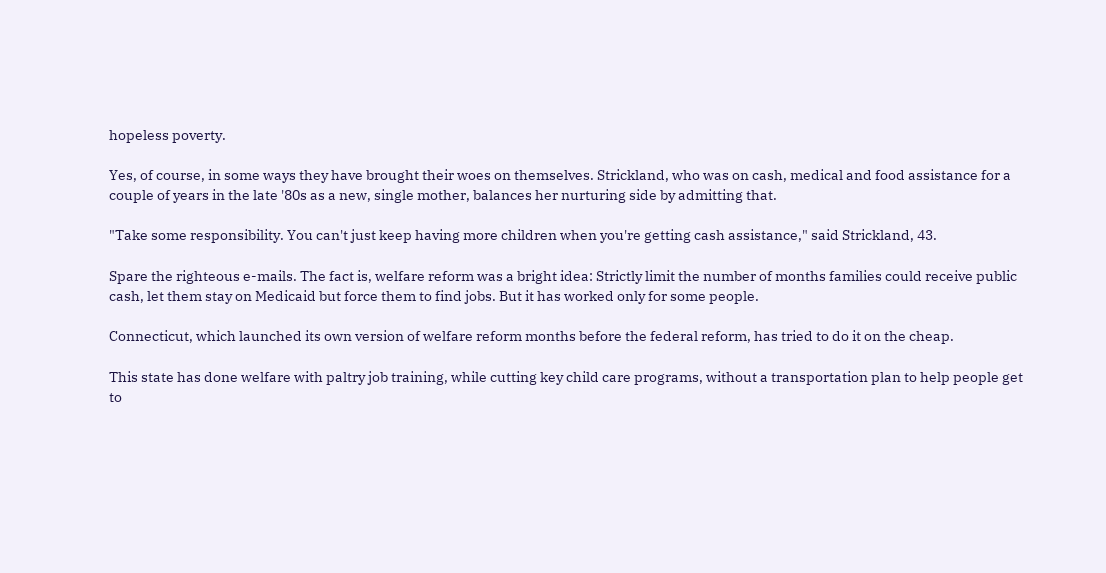hopeless poverty.

Yes, of course, in some ways they have brought their woes on themselves. Strickland, who was on cash, medical and food assistance for a couple of years in the late '80s as a new, single mother, balances her nurturing side by admitting that.

"Take some responsibility. You can't just keep having more children when you're getting cash assistance," said Strickland, 43.

Spare the righteous e-mails. The fact is, welfare reform was a bright idea: Strictly limit the number of months families could receive public cash, let them stay on Medicaid but force them to find jobs. But it has worked only for some people.

Connecticut, which launched its own version of welfare reform months before the federal reform, has tried to do it on the cheap.

This state has done welfare with paltry job training, while cutting key child care programs, without a transportation plan to help people get to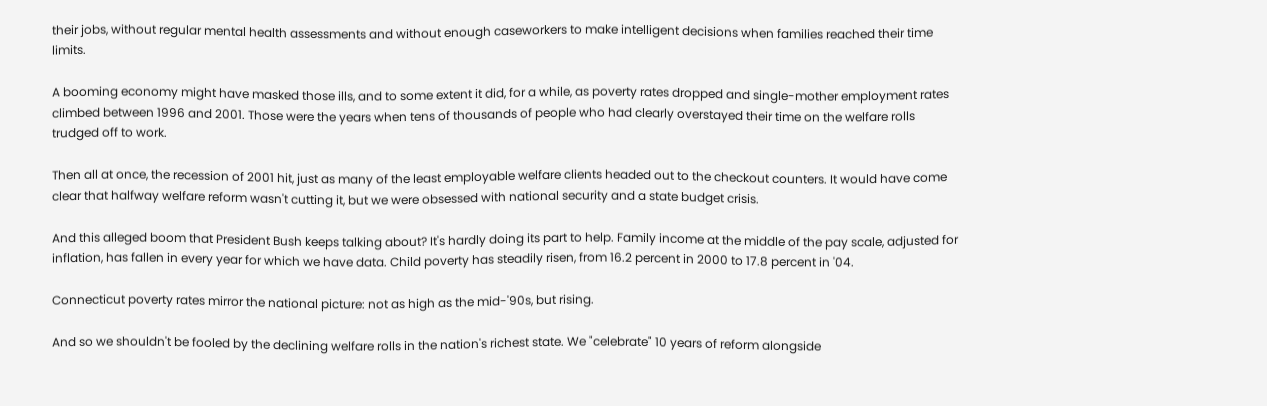their jobs, without regular mental health assessments and without enough caseworkers to make intelligent decisions when families reached their time limits.

A booming economy might have masked those ills, and to some extent it did, for a while, as poverty rates dropped and single-mother employment rates climbed between 1996 and 2001. Those were the years when tens of thousands of people who had clearly overstayed their time on the welfare rolls trudged off to work.

Then all at once, the recession of 2001 hit, just as many of the least employable welfare clients headed out to the checkout counters. It would have come clear that halfway welfare reform wasn't cutting it, but we were obsessed with national security and a state budget crisis.

And this alleged boom that President Bush keeps talking about? It's hardly doing its part to help. Family income at the middle of the pay scale, adjusted for inflation, has fallen in every year for which we have data. Child poverty has steadily risen, from 16.2 percent in 2000 to 17.8 percent in '04.

Connecticut poverty rates mirror the national picture: not as high as the mid-'90s, but rising.

And so we shouldn't be fooled by the declining welfare rolls in the nation's richest state. We "celebrate" 10 years of reform alongside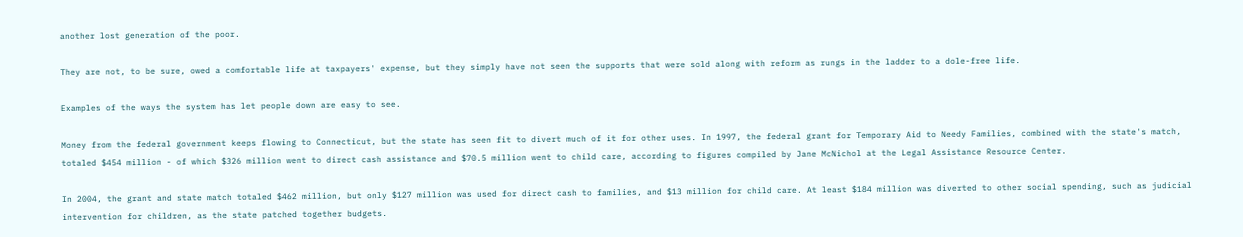another lost generation of the poor.

They are not, to be sure, owed a comfortable life at taxpayers' expense, but they simply have not seen the supports that were sold along with reform as rungs in the ladder to a dole-free life.

Examples of the ways the system has let people down are easy to see.

Money from the federal government keeps flowing to Connecticut, but the state has seen fit to divert much of it for other uses. In 1997, the federal grant for Temporary Aid to Needy Families, combined with the state's match, totaled $454 million - of which $326 million went to direct cash assistance and $70.5 million went to child care, according to figures compiled by Jane McNichol at the Legal Assistance Resource Center.

In 2004, the grant and state match totaled $462 million, but only $127 million was used for direct cash to families, and $13 million for child care. At least $184 million was diverted to other social spending, such as judicial intervention for children, as the state patched together budgets.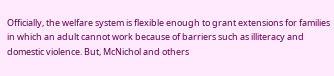Officially, the welfare system is flexible enough to grant extensions for families in which an adult cannot work because of barriers such as illiteracy and domestic violence. But, McNichol and others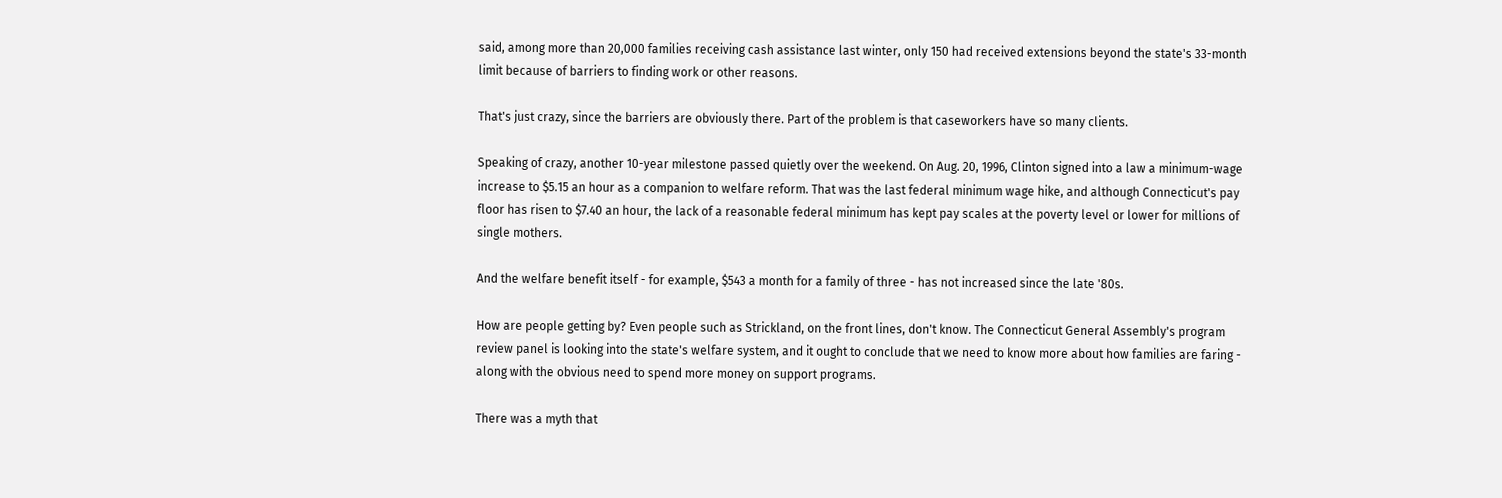said, among more than 20,000 families receiving cash assistance last winter, only 150 had received extensions beyond the state's 33-month limit because of barriers to finding work or other reasons.

That's just crazy, since the barriers are obviously there. Part of the problem is that caseworkers have so many clients.

Speaking of crazy, another 10-year milestone passed quietly over the weekend. On Aug. 20, 1996, Clinton signed into a law a minimum-wage increase to $5.15 an hour as a companion to welfare reform. That was the last federal minimum wage hike, and although Connecticut's pay floor has risen to $7.40 an hour, the lack of a reasonable federal minimum has kept pay scales at the poverty level or lower for millions of single mothers.

And the welfare benefit itself - for example, $543 a month for a family of three - has not increased since the late '80s.

How are people getting by? Even people such as Strickland, on the front lines, don't know. The Connecticut General Assembly's program review panel is looking into the state's welfare system, and it ought to conclude that we need to know more about how families are faring - along with the obvious need to spend more money on support programs.

There was a myth that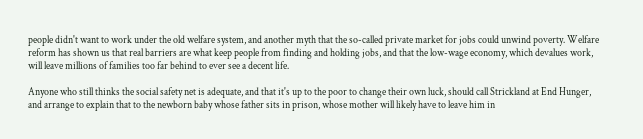people didn't want to work under the old welfare system, and another myth that the so-called private market for jobs could unwind poverty. Welfare reform has shown us that real barriers are what keep people from finding and holding jobs, and that the low-wage economy, which devalues work, will leave millions of families too far behind to ever see a decent life.

Anyone who still thinks the social safety net is adequate, and that it's up to the poor to change their own luck, should call Strickland at End Hunger, and arrange to explain that to the newborn baby whose father sits in prison, whose mother will likely have to leave him in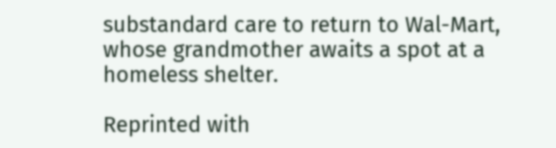substandard care to return to Wal-Mart, whose grandmother awaits a spot at a homeless shelter.

Reprinted with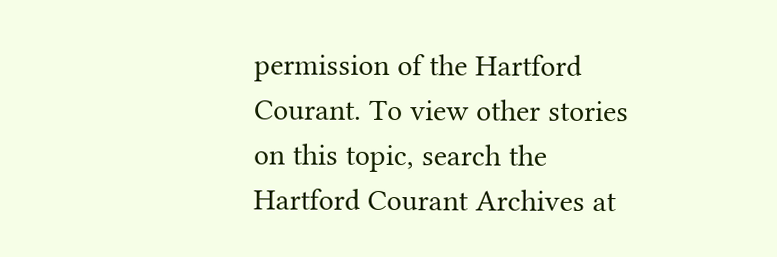permission of the Hartford Courant. To view other stories on this topic, search the Hartford Courant Archives at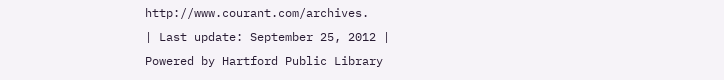http://www.courant.com/archives.
| Last update: September 25, 2012 |
Powered by Hartford Public Library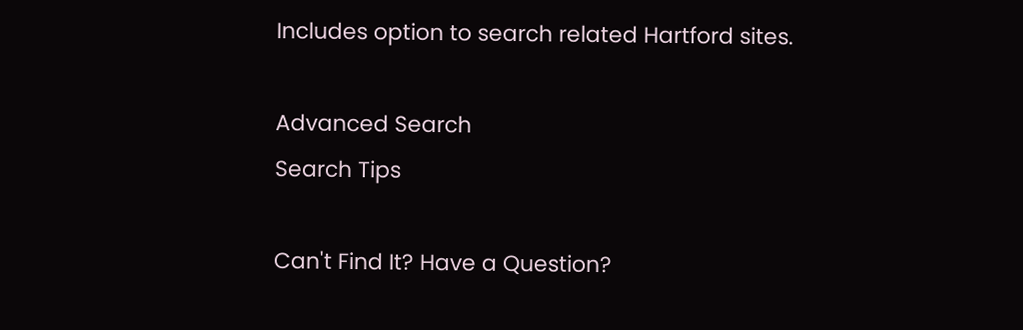Includes option to search related Hartford sites.

Advanced Search
Search Tips

Can't Find It? Have a Question?